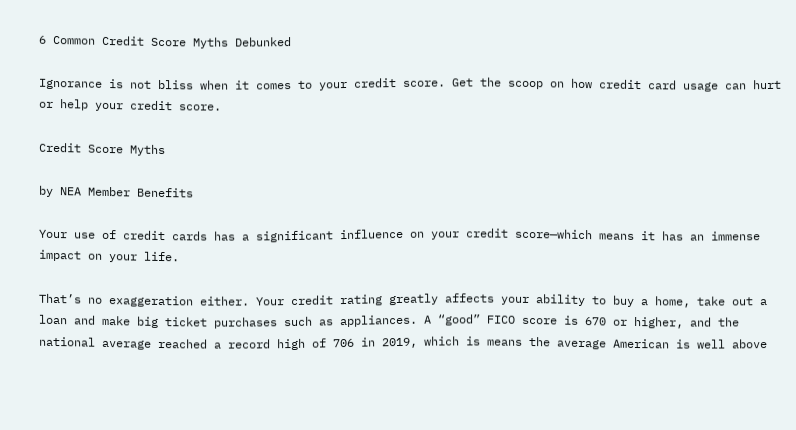6 Common Credit Score Myths Debunked

Ignorance is not bliss when it comes to your credit score. Get the scoop on how credit card usage can hurt or help your credit score.

Credit Score Myths

by NEA Member Benefits

Your use of credit cards has a significant influence on your credit score—which means it has an immense impact on your life.

That’s no exaggeration either. Your credit rating greatly affects your ability to buy a home, take out a loan and make big ticket purchases such as appliances. A “good” FICO score is 670 or higher, and the national average reached a record high of 706 in 2019, which is means the average American is well above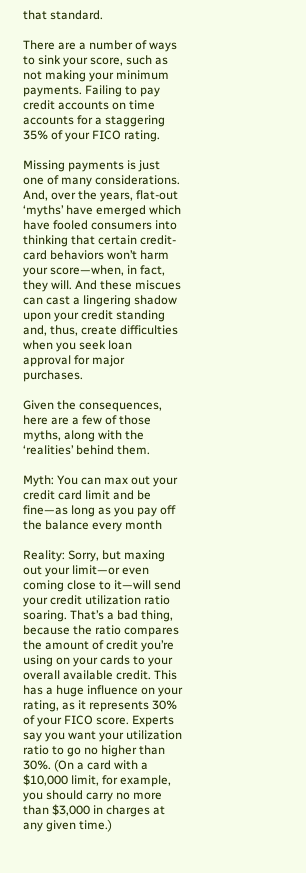that standard.

There are a number of ways to sink your score, such as not making your minimum payments. Failing to pay credit accounts on time accounts for a staggering 35% of your FICO rating.

Missing payments is just one of many considerations. And, over the years, flat-out ‘myths’ have emerged which have fooled consumers into thinking that certain credit-card behaviors won’t harm your score—when, in fact, they will. And these miscues can cast a lingering shadow upon your credit standing and, thus, create difficulties when you seek loan approval for major purchases.

Given the consequences, here are a few of those myths, along with the ‘realities’ behind them.

Myth: You can max out your credit card limit and be fine—as long as you pay off the balance every month

Reality: Sorry, but maxing out your limit—or even coming close to it—will send your credit utilization ratio soaring. That’s a bad thing, because the ratio compares the amount of credit you’re using on your cards to your overall available credit. This has a huge influence on your rating, as it represents 30% of your FICO score. Experts say you want your utilization ratio to go no higher than 30%. (On a card with a $10,000 limit, for example, you should carry no more than $3,000 in charges at any given time.)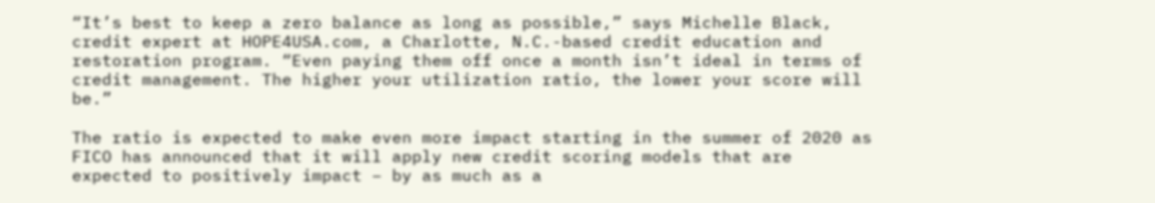“It’s best to keep a zero balance as long as possible,” says Michelle Black, credit expert at HOPE4USA.com, a Charlotte, N.C.-based credit education and restoration program. “Even paying them off once a month isn’t ideal in terms of credit management. The higher your utilization ratio, the lower your score will be.”

The ratio is expected to make even more impact starting in the summer of 2020 as FICO has announced that it will apply new credit scoring models that are expected to positively impact – by as much as a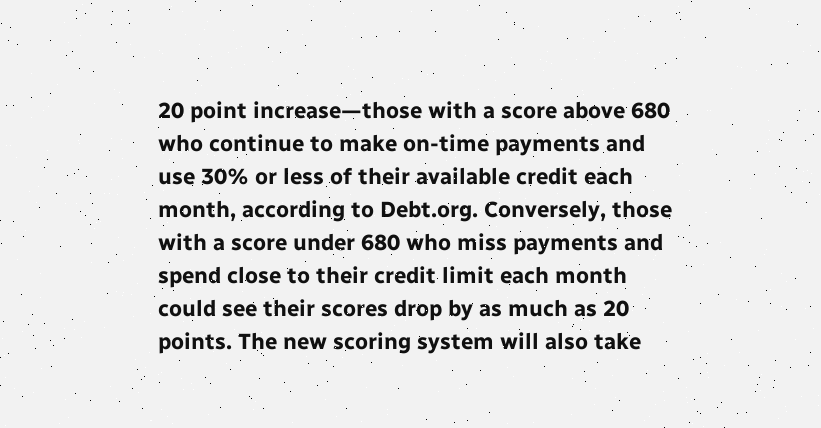20 point increase—those with a score above 680 who continue to make on-time payments and use 30% or less of their available credit each month, according to Debt.org. Conversely, those with a score under 680 who miss payments and spend close to their credit limit each month could see their scores drop by as much as 20 points. The new scoring system will also take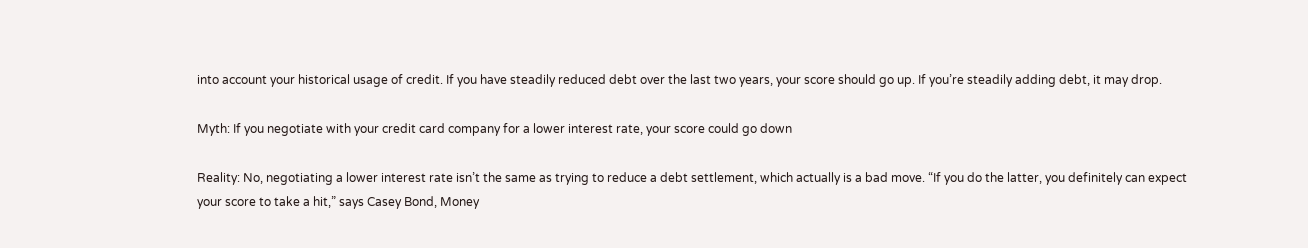into account your historical usage of credit. If you have steadily reduced debt over the last two years, your score should go up. If you’re steadily adding debt, it may drop.

Myth: If you negotiate with your credit card company for a lower interest rate, your score could go down

Reality: No, negotiating a lower interest rate isn’t the same as trying to reduce a debt settlement, which actually is a bad move. “If you do the latter, you definitely can expect your score to take a hit,” says Casey Bond, Money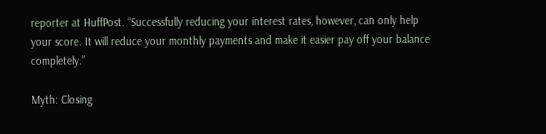reporter at HuffPost. “Successfully reducing your interest rates, however, can only help your score. It will reduce your monthly payments and make it easier pay off your balance completely.”

Myth: Closing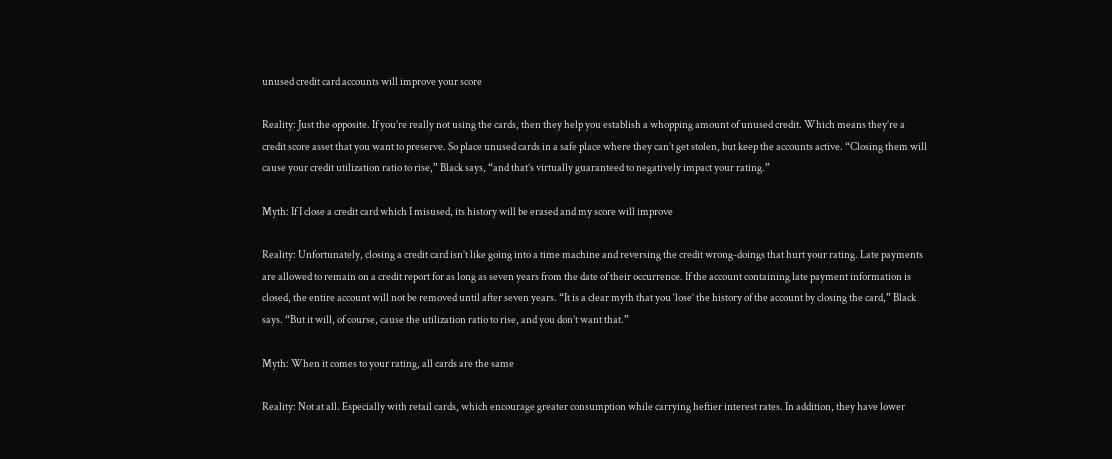unused credit card accounts will improve your score

Reality: Just the opposite. If you’re really not using the cards, then they help you establish a whopping amount of unused credit. Which means they’re a credit score asset that you want to preserve. So place unused cards in a safe place where they can’t get stolen, but keep the accounts active. “Closing them will cause your credit utilization ratio to rise,” Black says, “and that’s virtually guaranteed to negatively impact your rating.”

Myth: If I close a credit card which I misused, its history will be erased and my score will improve

Reality: Unfortunately, closing a credit card isn’t like going into a time machine and reversing the credit wrong-doings that hurt your rating. Late payments are allowed to remain on a credit report for as long as seven years from the date of their occurrence. If the account containing late payment information is closed, the entire account will not be removed until after seven years. “It is a clear myth that you ‘lose’ the history of the account by closing the card,” Black says. “But it will, of course, cause the utilization ratio to rise, and you don’t want that.”

Myth: When it comes to your rating, all cards are the same

Reality: Not at all. Especially with retail cards, which encourage greater consumption while carrying heftier interest rates. In addition, they have lower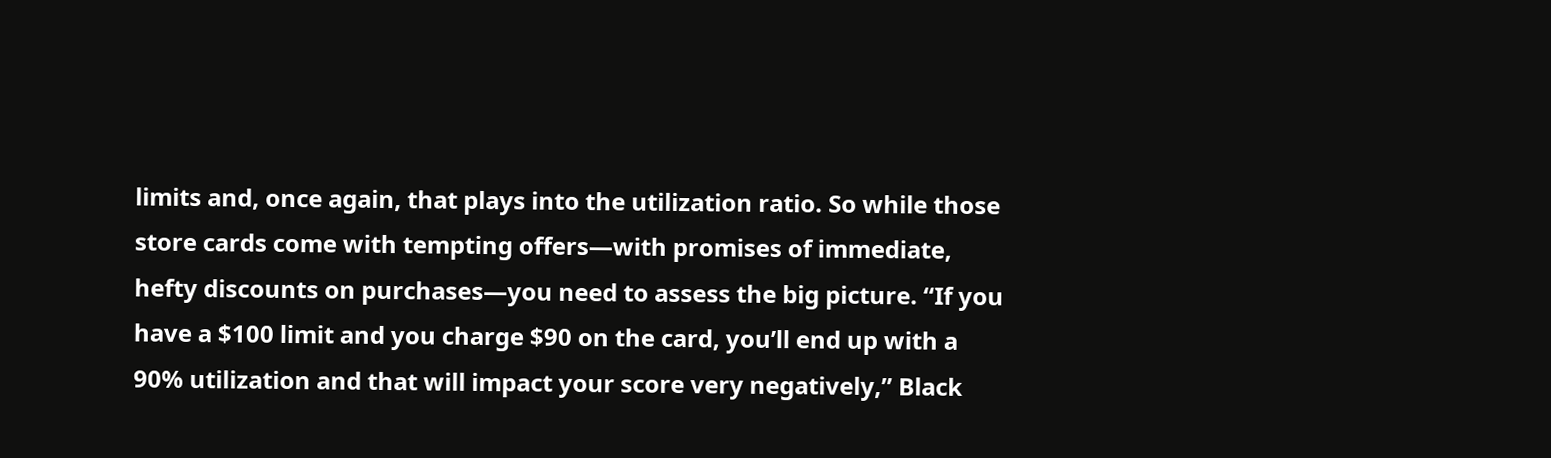limits and, once again, that plays into the utilization ratio. So while those store cards come with tempting offers—with promises of immediate, hefty discounts on purchases—you need to assess the big picture. “If you have a $100 limit and you charge $90 on the card, you’ll end up with a 90% utilization and that will impact your score very negatively,” Black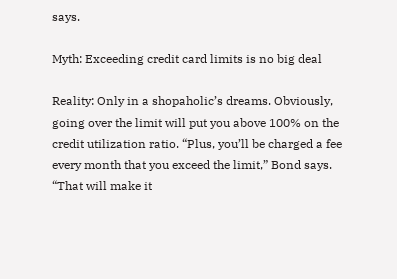says.

Myth: Exceeding credit card limits is no big deal

Reality: Only in a shopaholic’s dreams. Obviously, going over the limit will put you above 100% on the credit utilization ratio. “Plus, you’ll be charged a fee every month that you exceed the limit,” Bond says. “That will make it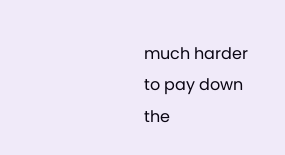much harder to pay down the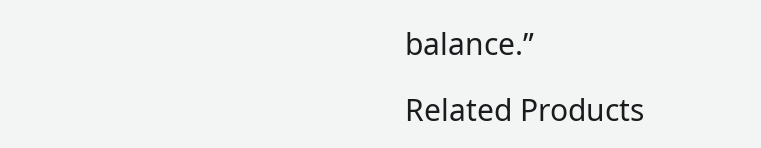balance.”

Related Products